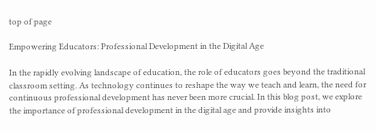top of page

Empowering Educators: Professional Development in the Digital Age

In the rapidly evolving landscape of education, the role of educators goes beyond the traditional classroom setting. As technology continues to reshape the way we teach and learn, the need for continuous professional development has never been more crucial. In this blog post, we explore the importance of professional development in the digital age and provide insights into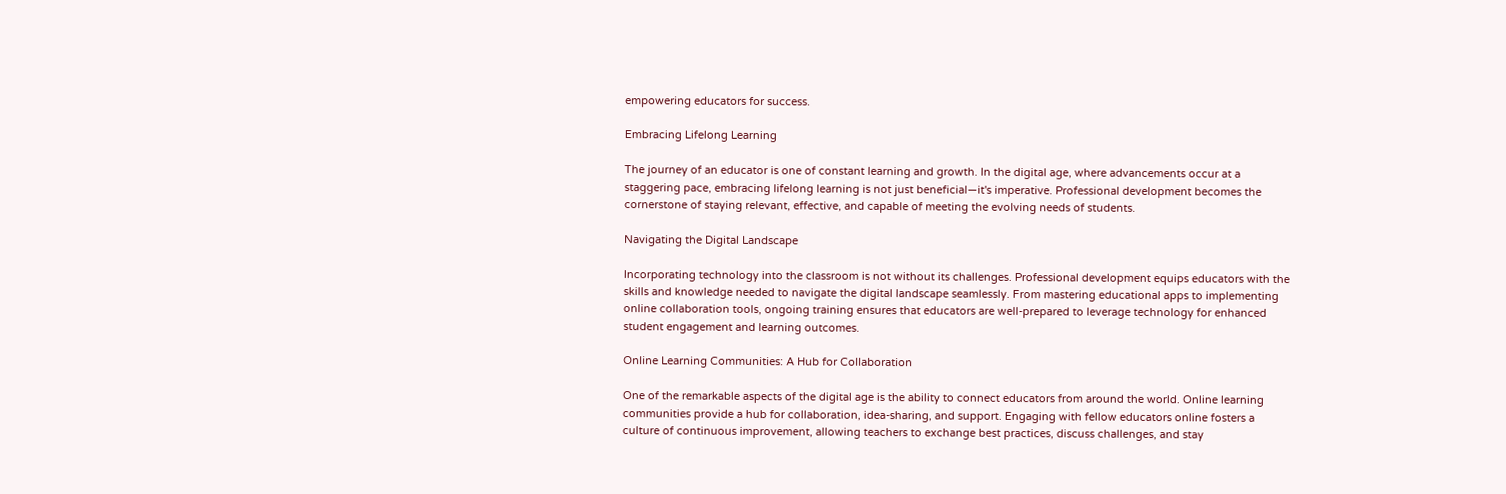empowering educators for success.

Embracing Lifelong Learning

The journey of an educator is one of constant learning and growth. In the digital age, where advancements occur at a staggering pace, embracing lifelong learning is not just beneficial—it's imperative. Professional development becomes the cornerstone of staying relevant, effective, and capable of meeting the evolving needs of students.

Navigating the Digital Landscape

Incorporating technology into the classroom is not without its challenges. Professional development equips educators with the skills and knowledge needed to navigate the digital landscape seamlessly. From mastering educational apps to implementing online collaboration tools, ongoing training ensures that educators are well-prepared to leverage technology for enhanced student engagement and learning outcomes.

Online Learning Communities: A Hub for Collaboration

One of the remarkable aspects of the digital age is the ability to connect educators from around the world. Online learning communities provide a hub for collaboration, idea-sharing, and support. Engaging with fellow educators online fosters a culture of continuous improvement, allowing teachers to exchange best practices, discuss challenges, and stay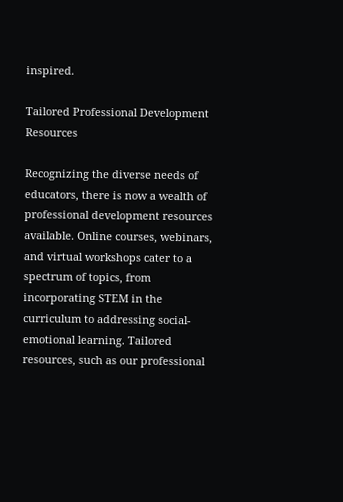inspired.

Tailored Professional Development Resources

Recognizing the diverse needs of educators, there is now a wealth of professional development resources available. Online courses, webinars, and virtual workshops cater to a spectrum of topics, from incorporating STEM in the curriculum to addressing social-emotional learning. Tailored resources, such as our professional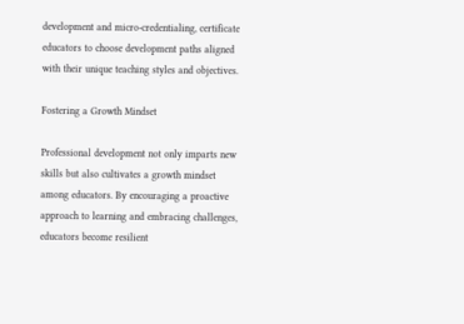development and micro-credentialing, certificate educators to choose development paths aligned with their unique teaching styles and objectives.

Fostering a Growth Mindset

Professional development not only imparts new skills but also cultivates a growth mindset among educators. By encouraging a proactive approach to learning and embracing challenges, educators become resilient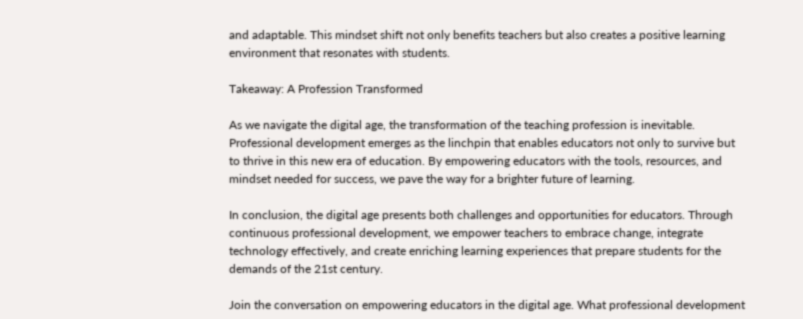and adaptable. This mindset shift not only benefits teachers but also creates a positive learning environment that resonates with students.

Takeaway: A Profession Transformed

As we navigate the digital age, the transformation of the teaching profession is inevitable. Professional development emerges as the linchpin that enables educators not only to survive but to thrive in this new era of education. By empowering educators with the tools, resources, and mindset needed for success, we pave the way for a brighter future of learning.

In conclusion, the digital age presents both challenges and opportunities for educators. Through continuous professional development, we empower teachers to embrace change, integrate technology effectively, and create enriching learning experiences that prepare students for the demands of the 21st century.

Join the conversation on empowering educators in the digital age. What professional development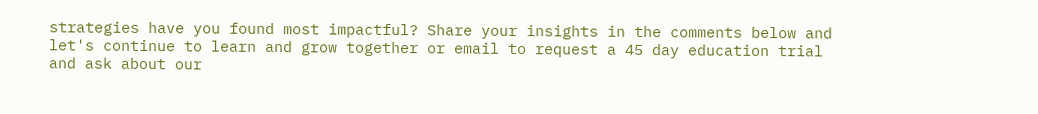strategies have you found most impactful? Share your insights in the comments below and let's continue to learn and grow together or email to request a 45 day education trial and ask about our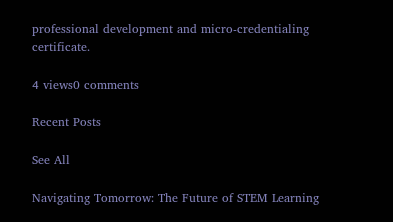professional development and micro-credentialing certificate.

4 views0 comments

Recent Posts

See All

Navigating Tomorrow: The Future of STEM Learning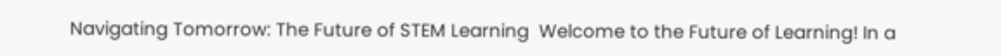Navigating Tomorrow: The Future of STEM Learning  Welcome to the Future of Learning! In a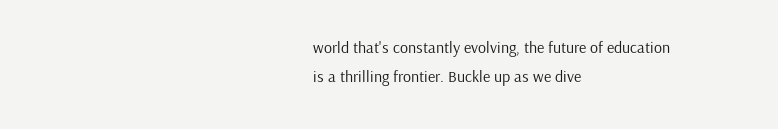world that's constantly evolving, the future of education is a thrilling frontier. Buckle up as we dive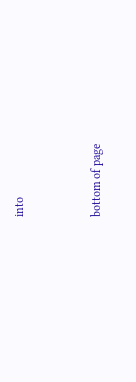into


bottom of page